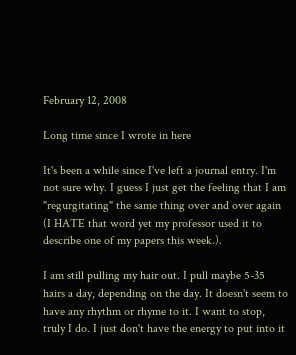February 12, 2008

Long time since I wrote in here

It's been a while since I've left a journal entry. I'm not sure why. I guess I just get the feeling that I am "regurgitating" the same thing over and over again (I HATE that word yet my professor used it to describe one of my papers this week.).

I am still pulling my hair out. I pull maybe 5-35 hairs a day, depending on the day. It doesn't seem to have any rhythm or rhyme to it. I want to stop, truly I do. I just don't have the energy to put into it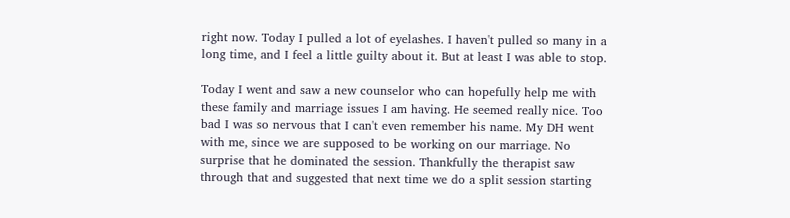right now. Today I pulled a lot of eyelashes. I haven't pulled so many in a long time, and I feel a little guilty about it. But at least I was able to stop.

Today I went and saw a new counselor who can hopefully help me with these family and marriage issues I am having. He seemed really nice. Too bad I was so nervous that I can't even remember his name. My DH went with me, since we are supposed to be working on our marriage. No surprise that he dominated the session. Thankfully the therapist saw through that and suggested that next time we do a split session starting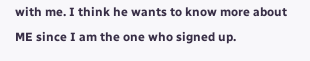with me. I think he wants to know more about ME since I am the one who signed up.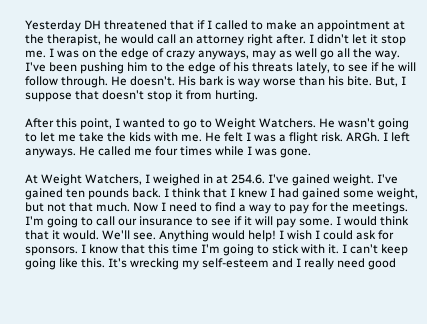Yesterday DH threatened that if I called to make an appointment at the therapist, he would call an attorney right after. I didn't let it stop me. I was on the edge of crazy anyways, may as well go all the way. I've been pushing him to the edge of his threats lately, to see if he will follow through. He doesn't. His bark is way worse than his bite. But, I suppose that doesn't stop it from hurting.

After this point, I wanted to go to Weight Watchers. He wasn't going to let me take the kids with me. He felt I was a flight risk. ARGh. I left anyways. He called me four times while I was gone.

At Weight Watchers, I weighed in at 254.6. I've gained weight. I've gained ten pounds back. I think that I knew I had gained some weight, but not that much. Now I need to find a way to pay for the meetings. I'm going to call our insurance to see if it will pay some. I would think that it would. We'll see. Anything would help! I wish I could ask for sponsors. I know that this time I'm going to stick with it. I can't keep going like this. It's wrecking my self-esteem and I really need good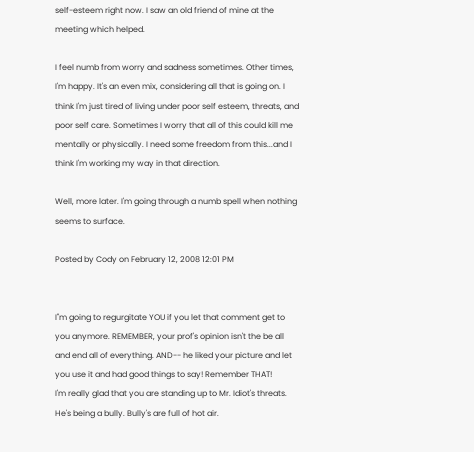self-esteem right now. I saw an old friend of mine at the meeting which helped.

I feel numb from worry and sadness sometimes. Other times, I'm happy. It's an even mix, considering all that is going on. I think I'm just tired of living under poor self esteem, threats, and poor self care. Sometimes I worry that all of this could kill me mentally or physically. I need some freedom from this...and I think I'm working my way in that direction.

Well, more later. I'm going through a numb spell when nothing seems to surface.

Posted by Cody on February 12, 2008 12:01 PM


I"m going to regurgitate YOU if you let that comment get to you anymore. REMEMBER, your prof's opinion isn't the be all and end all of everything. AND-- he liked your picture and let you use it and had good things to say! Remember THAT!
I'm really glad that you are standing up to Mr. Idiot's threats. He's being a bully. Bully's are full of hot air.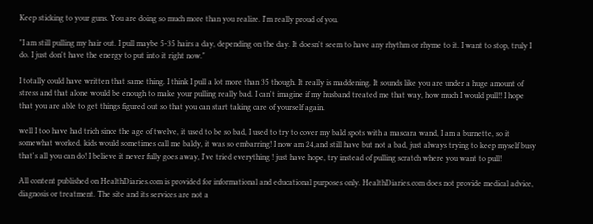Keep sticking to your guns. You are doing so much more than you realize. I'm really proud of you.

"I am still pulling my hair out. I pull maybe 5-35 hairs a day, depending on the day. It doesn't seem to have any rhythm or rhyme to it. I want to stop, truly I do. I just don't have the energy to put into it right now."

I totally could have written that same thing. I think I pull a lot more than 35 though. It really is maddening. It sounds like you are under a huge amount of stress and that alone would be enough to make your pulling really bad. I can't imagine if my husband treated me that way, how much I would pull!! I hope that you are able to get things figured out so that you can start taking care of yourself again.

well I too have had trich since the age of twelve, it used to be so bad, I used to try to cover my bald spots with a mascara wand, I am a burnette, so it somewhat worked. kids would sometimes call me baldy, it was so embarring! I now am 24,and still have but not a bad, just always trying to keep myself busy that's all you can do! I believe it never fully goes away, I've tried everything ! just have hope, try instead of pulling scratch where you want to pull!

All content published on HealthDiaries.com is provided for informational and educational purposes only. HealthDiaries.com does not provide medical advice, diagnosis or treatment. The site and its services are not a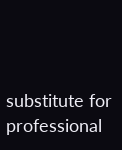substitute for professional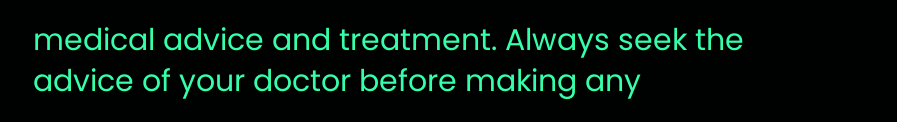medical advice and treatment. Always seek the advice of your doctor before making any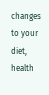changes to your diet, health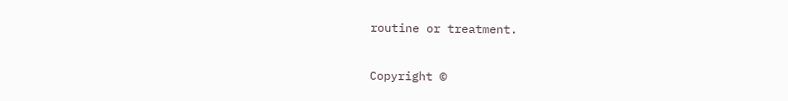routine or treatment.

Copyright ©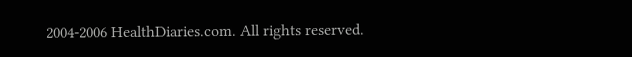2004-2006 HealthDiaries.com. All rights reserved.